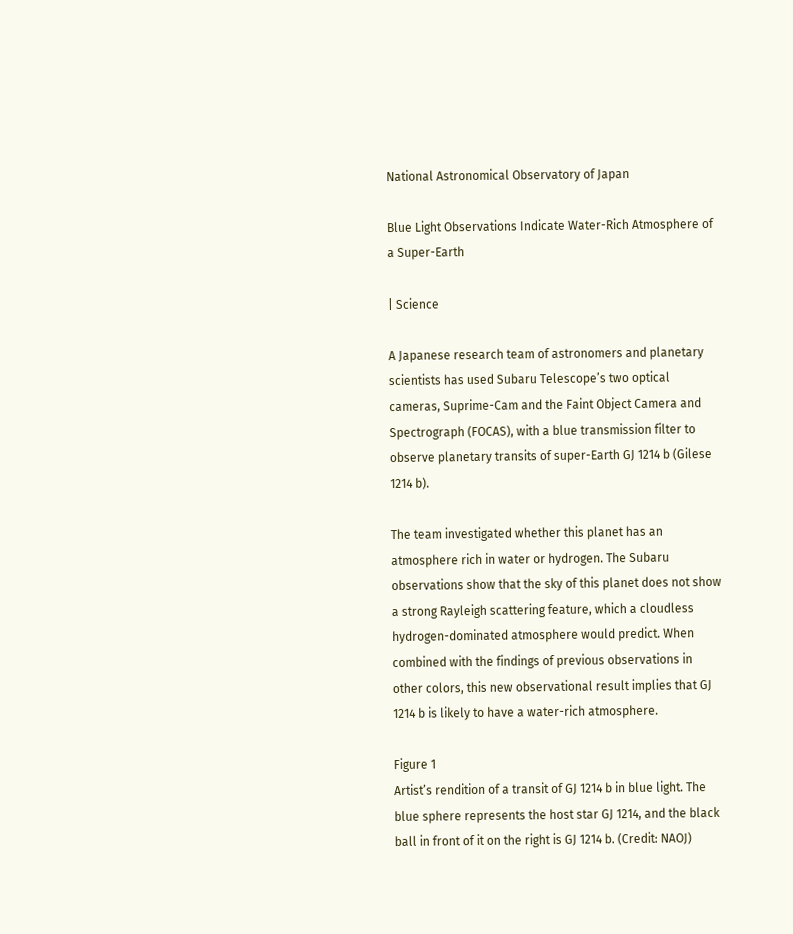National Astronomical Observatory of Japan

Blue Light Observations Indicate Water-Rich Atmosphere of a Super-Earth

| Science

A Japanese research team of astronomers and planetary scientists has used Subaru Telescope’s two optical cameras, Suprime-Cam and the Faint Object Camera and Spectrograph (FOCAS), with a blue transmission filter to observe planetary transits of super-Earth GJ 1214 b (Gilese 1214 b).

The team investigated whether this planet has an atmosphere rich in water or hydrogen. The Subaru observations show that the sky of this planet does not show a strong Rayleigh scattering feature, which a cloudless hydrogen-dominated atmosphere would predict. When combined with the findings of previous observations in other colors, this new observational result implies that GJ 1214 b is likely to have a water-rich atmosphere.

Figure 1
Artist’s rendition of a transit of GJ 1214 b in blue light. The blue sphere represents the host star GJ 1214, and the black ball in front of it on the right is GJ 1214 b. (Credit: NAOJ)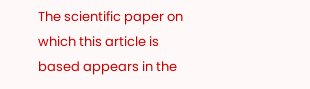The scientific paper on which this article is based appears in the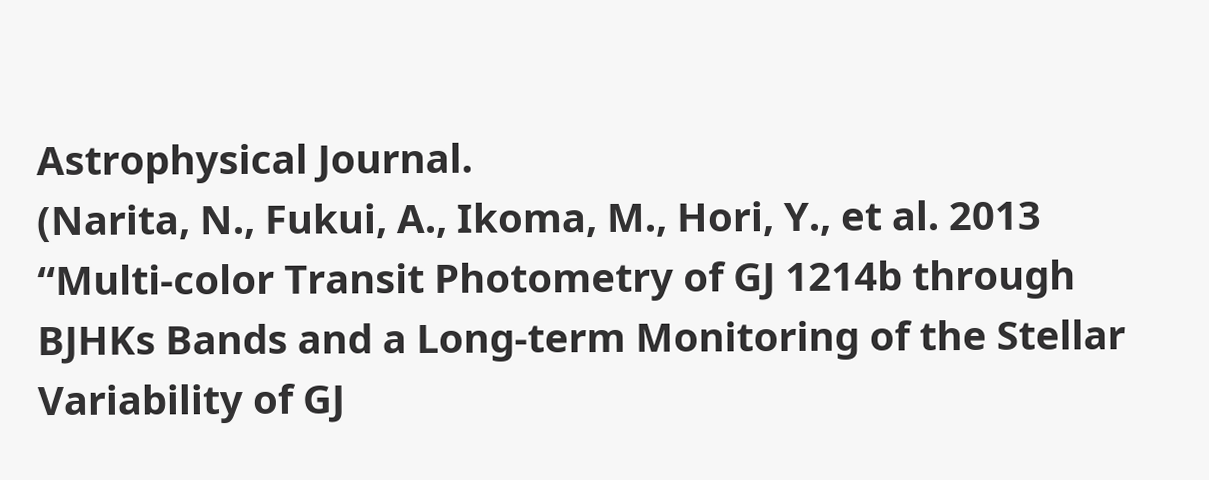Astrophysical Journal.
(Narita, N., Fukui, A., Ikoma, M., Hori, Y., et al. 2013 “Multi-color Transit Photometry of GJ 1214b through BJHKs Bands and a Long-term Monitoring of the Stellar Variability of GJ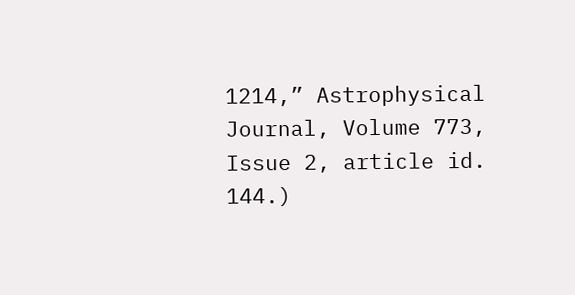1214,” Astrophysical Journal, Volume 773, Issue 2, article id. 144.)